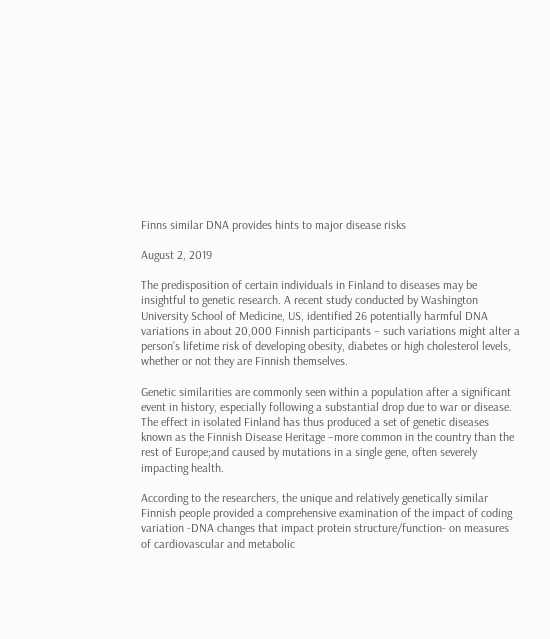Finns similar DNA provides hints to major disease risks

August 2, 2019

The predisposition of certain individuals in Finland to diseases may be insightful to genetic research. A recent study conducted by Washington University School of Medicine, US, identified 26 potentially harmful DNA variations in about 20,000 Finnish participants – such variations might alter a person’s lifetime risk of developing obesity, diabetes or high cholesterol levels, whether or not they are Finnish themselves.

Genetic similarities are commonly seen within a population after a significant event in history, especially following a substantial drop due to war or disease. The effect in isolated Finland has thus produced a set of genetic diseases known as the Finnish Disease Heritage –more common in the country than the rest of Europe;and caused by mutations in a single gene, often severely impacting health.

According to the researchers, the unique and relatively genetically similar Finnish people provided a comprehensive examination of the impact of coding variation -DNA changes that impact protein structure/function- on measures of cardiovascular and metabolic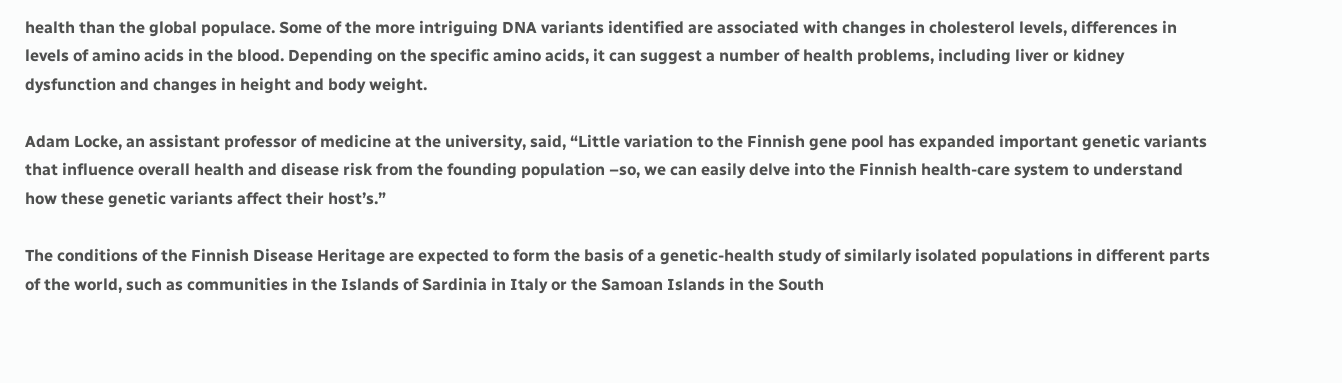health than the global populace. Some of the more intriguing DNA variants identified are associated with changes in cholesterol levels, differences in levels of amino acids in the blood. Depending on the specific amino acids, it can suggest a number of health problems, including liver or kidney dysfunction and changes in height and body weight.

Adam Locke, an assistant professor of medicine at the university, said, “Little variation to the Finnish gene pool has expanded important genetic variants that influence overall health and disease risk from the founding population –so, we can easily delve into the Finnish health-care system to understand how these genetic variants affect their host’s.”

The conditions of the Finnish Disease Heritage are expected to form the basis of a genetic-health study of similarly isolated populations in different parts of the world, such as communities in the Islands of Sardinia in Italy or the Samoan Islands in the South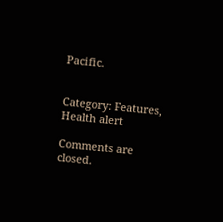Pacific.


Category: Features, Health alert

Comments are closed.